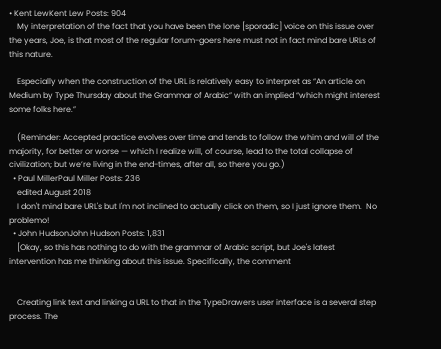• Kent LewKent Lew Posts: 904
    My interpretation of the fact that you have been the lone [sporadic] voice on this issue over the years, Joe, is that most of the regular forum-goers here must not in fact mind bare URLs of this nature.

    Especially when the construction of the URL is relatively easy to interpret as “An article on Medium by Type Thursday about the Grammar of Arabic” with an implied “which might interest some folks here.”

    (Reminder: Accepted practice evolves over time and tends to follow the whim and will of the majority, for better or worse — which I realize will, of course, lead to the total collapse of civilization; but we’re living in the end-times, after all, so there you go.)
  • Paul MillerPaul Miller Posts: 236
    edited August 2018
    I don't mind bare URL's but I'm not inclined to actually click on them, so I just ignore them.  No problemo!
  • John HudsonJohn Hudson Posts: 1,831
    [Okay, so this has nothing to do with the grammar of Arabic script, but Joe's latest intervention has me thinking about this issue. Specifically, the comment


    Creating link text and linking a URL to that in the TypeDrawers user interface is a several step process. The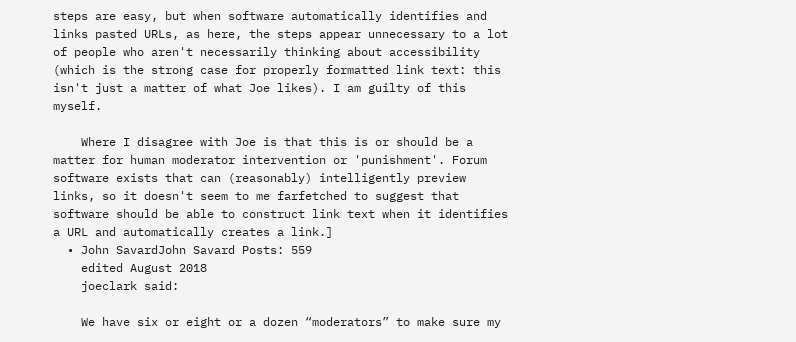steps are easy, but when software automatically identifies and links pasted URLs, as here, the steps appear unnecessary to a lot of people who aren't necessarily thinking about accessibility (which is the strong case for properly formatted link text: this isn't just a matter of what Joe likes). I am guilty of this myself.

    Where I disagree with Joe is that this is or should be a matter for human moderator intervention or 'punishment'. Forum software exists that can (reasonably) intelligently preview links, so it doesn't seem to me farfetched to suggest that software should be able to construct link text when it identifies a URL and automatically creates a link.]
  • John SavardJohn Savard Posts: 559
    edited August 2018
    joeclark said:

    We have six or eight or a dozen “moderators” to make sure my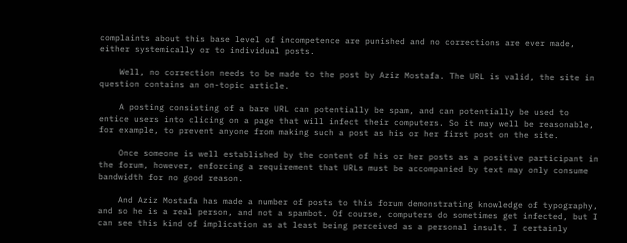complaints about this base level of incompetence are punished and no corrections are ever made, either systemically or to individual posts.

    Well, no correction needs to be made to the post by Aziz Mostafa. The URL is valid, the site in question contains an on-topic article.

    A posting consisting of a bare URL can potentially be spam, and can potentially be used to entice users into clicing on a page that will infect their computers. So it may well be reasonable, for example, to prevent anyone from making such a post as his or her first post on the site.

    Once someone is well established by the content of his or her posts as a positive participant in the forum, however, enforcing a requirement that URLs must be accompanied by text may only consume bandwidth for no good reason.

    And Aziz Mostafa has made a number of posts to this forum demonstrating knowledge of typography, and so he is a real person, and not a spambot. Of course, computers do sometimes get infected, but I can see this kind of implication as at least being perceived as a personal insult. I certainly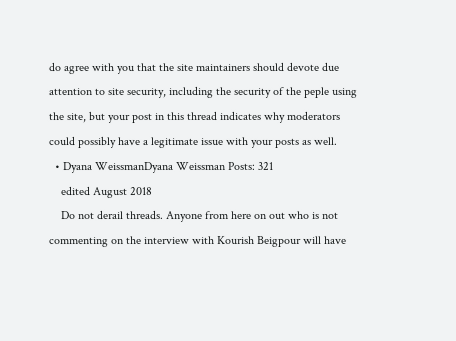do agree with you that the site maintainers should devote due attention to site security, including the security of the peple using the site, but your post in this thread indicates why moderators could possibly have a legitimate issue with your posts as well.
  • Dyana WeissmanDyana Weissman Posts: 321
    edited August 2018
    Do not derail threads. Anyone from here on out who is not commenting on the interview with Kourish Beigpour will have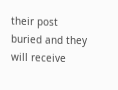their post buried and they will receive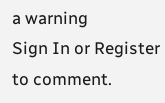a warning
Sign In or Register to comment.